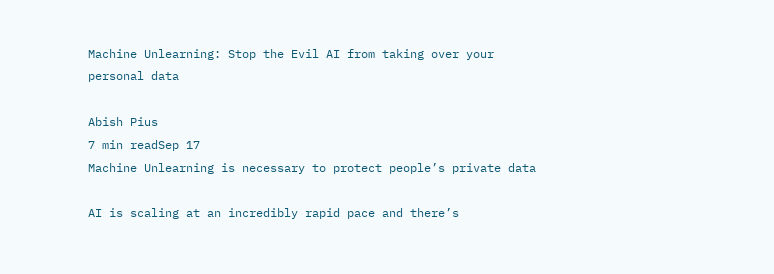Machine Unlearning: Stop the Evil AI from taking over your personal data

Abish Pius
7 min readSep 17
Machine Unlearning is necessary to protect people’s private data

AI is scaling at an incredibly rapid pace and there’s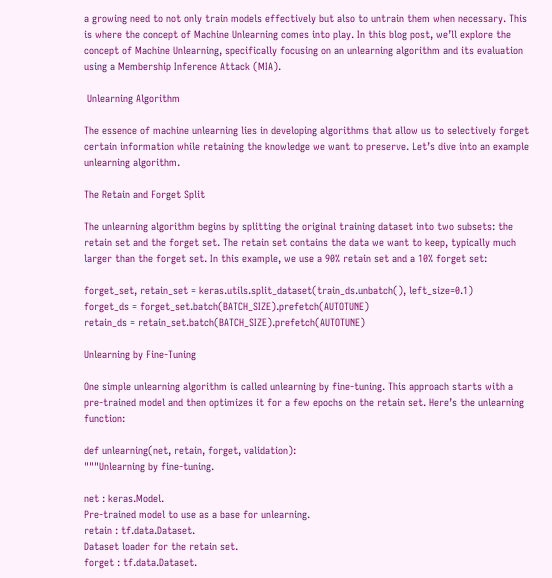a growing need to not only train models effectively but also to untrain them when necessary. This is where the concept of Machine Unlearning comes into play. In this blog post, we’ll explore the concept of Machine Unlearning, specifically focusing on an unlearning algorithm and its evaluation using a Membership Inference Attack (MIA).

 Unlearning Algorithm

The essence of machine unlearning lies in developing algorithms that allow us to selectively forget certain information while retaining the knowledge we want to preserve. Let’s dive into an example unlearning algorithm.

The Retain and Forget Split

The unlearning algorithm begins by splitting the original training dataset into two subsets: the retain set and the forget set. The retain set contains the data we want to keep, typically much larger than the forget set. In this example, we use a 90% retain set and a 10% forget set:

forget_set, retain_set = keras.utils.split_dataset(train_ds.unbatch(), left_size=0.1)
forget_ds = forget_set.batch(BATCH_SIZE).prefetch(AUTOTUNE)
retain_ds = retain_set.batch(BATCH_SIZE).prefetch(AUTOTUNE)

Unlearning by Fine-Tuning

One simple unlearning algorithm is called unlearning by fine-tuning. This approach starts with a pre-trained model and then optimizes it for a few epochs on the retain set. Here’s the unlearning function:

def unlearning(net, retain, forget, validation):
"""Unlearning by fine-tuning.

net : keras.Model.
Pre-trained model to use as a base for unlearning.
retain : tf.data.Dataset.
Dataset loader for the retain set.
forget : tf.data.Dataset.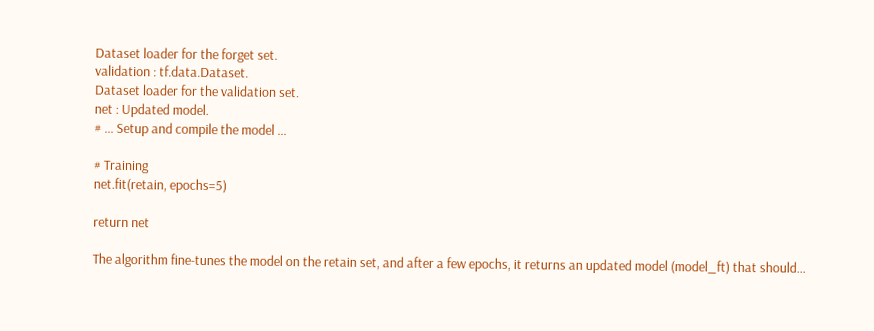Dataset loader for the forget set.
validation : tf.data.Dataset.
Dataset loader for the validation set.
net : Updated model.
# ... Setup and compile the model ...

# Training
net.fit(retain, epochs=5)

return net

The algorithm fine-tunes the model on the retain set, and after a few epochs, it returns an updated model (model_ft) that should…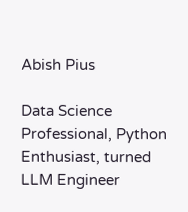Abish Pius

Data Science Professional, Python Enthusiast, turned LLM Engineer